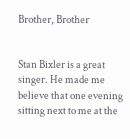Brother, Brother


Stan Bixler is a great singer. He made me believe that one evening sitting next to me at the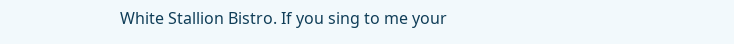White Stallion Bistro. If you sing to me your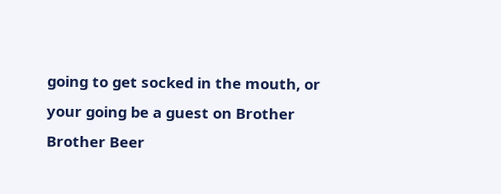going to get socked in the mouth, or your going be a guest on Brother Brother Beer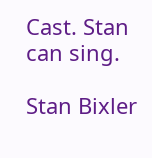Cast. Stan can sing.

Stan Bixler